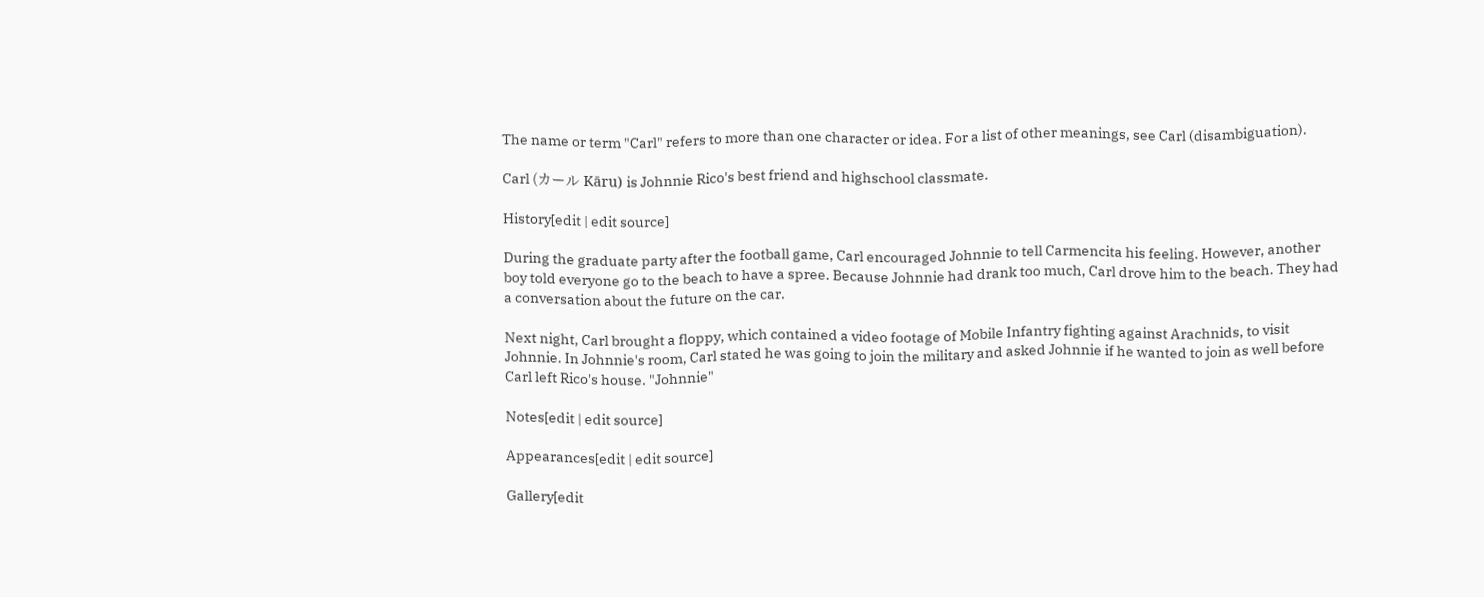The name or term "Carl" refers to more than one character or idea. For a list of other meanings, see Carl (disambiguation).

Carl (カール Kāru) is Johnnie Rico's best friend and highschool classmate.

History[edit | edit source]

During the graduate party after the football game, Carl encouraged Johnnie to tell Carmencita his feeling. However, another boy told everyone go to the beach to have a spree. Because Johnnie had drank too much, Carl drove him to the beach. They had a conversation about the future on the car.

Next night, Carl brought a floppy, which contained a video footage of Mobile Infantry fighting against Arachnids, to visit Johnnie. In Johnnie's room, Carl stated he was going to join the military and asked Johnnie if he wanted to join as well before Carl left Rico's house. "Johnnie"

Notes[edit | edit source]

Appearances[edit | edit source]

Gallery[edit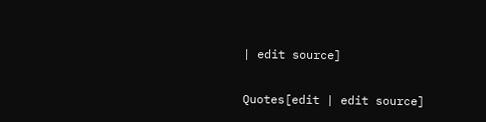| edit source]

Quotes[edit | edit source]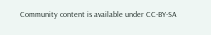Community content is available under CC-BY-SA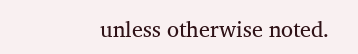unless otherwise noted.